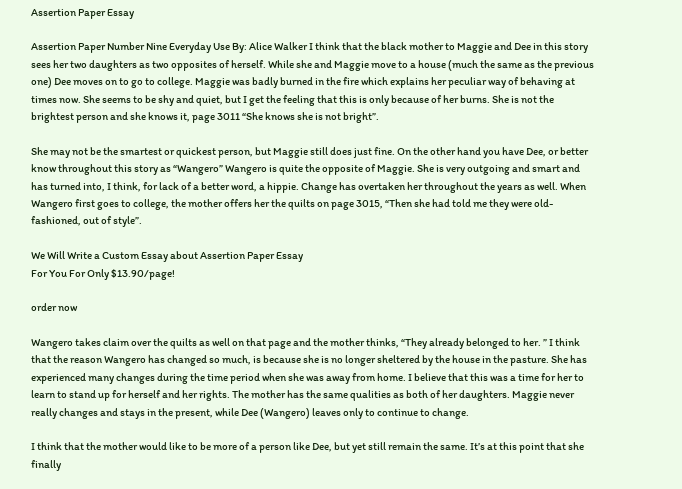Assertion Paper Essay

Assertion Paper Number Nine Everyday Use By: Alice Walker I think that the black mother to Maggie and Dee in this story sees her two daughters as two opposites of herself. While she and Maggie move to a house (much the same as the previous one) Dee moves on to go to college. Maggie was badly burned in the fire which explains her peculiar way of behaving at times now. She seems to be shy and quiet, but I get the feeling that this is only because of her burns. She is not the brightest person and she knows it, page 3011 “She knows she is not bright”.

She may not be the smartest or quickest person, but Maggie still does just fine. On the other hand you have Dee, or better know throughout this story as “Wangero” Wangero is quite the opposite of Maggie. She is very outgoing and smart and has turned into, I think, for lack of a better word, a hippie. Change has overtaken her throughout the years as well. When Wangero first goes to college, the mother offers her the quilts on page 3015, “Then she had told me they were old-fashioned, out of style”.

We Will Write a Custom Essay about Assertion Paper Essay
For You For Only $13.90/page!

order now

Wangero takes claim over the quilts as well on that page and the mother thinks, “They already belonged to her. ” I think that the reason Wangero has changed so much, is because she is no longer sheltered by the house in the pasture. She has experienced many changes during the time period when she was away from home. I believe that this was a time for her to learn to stand up for herself and her rights. The mother has the same qualities as both of her daughters. Maggie never really changes and stays in the present, while Dee (Wangero) leaves only to continue to change.

I think that the mother would like to be more of a person like Dee, but yet still remain the same. It’s at this point that she finally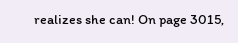realizes she can! On page 3015,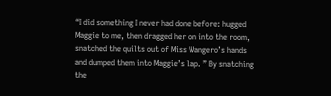“I did something I never had done before: hugged Maggie to me, then dragged her on into the room, snatched the quilts out of Miss Wangero’s hands and dumped them into Maggie’s lap. ” By snatching the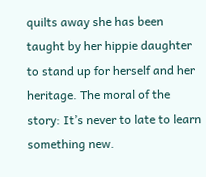quilts away she has been taught by her hippie daughter to stand up for herself and her heritage. The moral of the story: It’s never to late to learn something new.